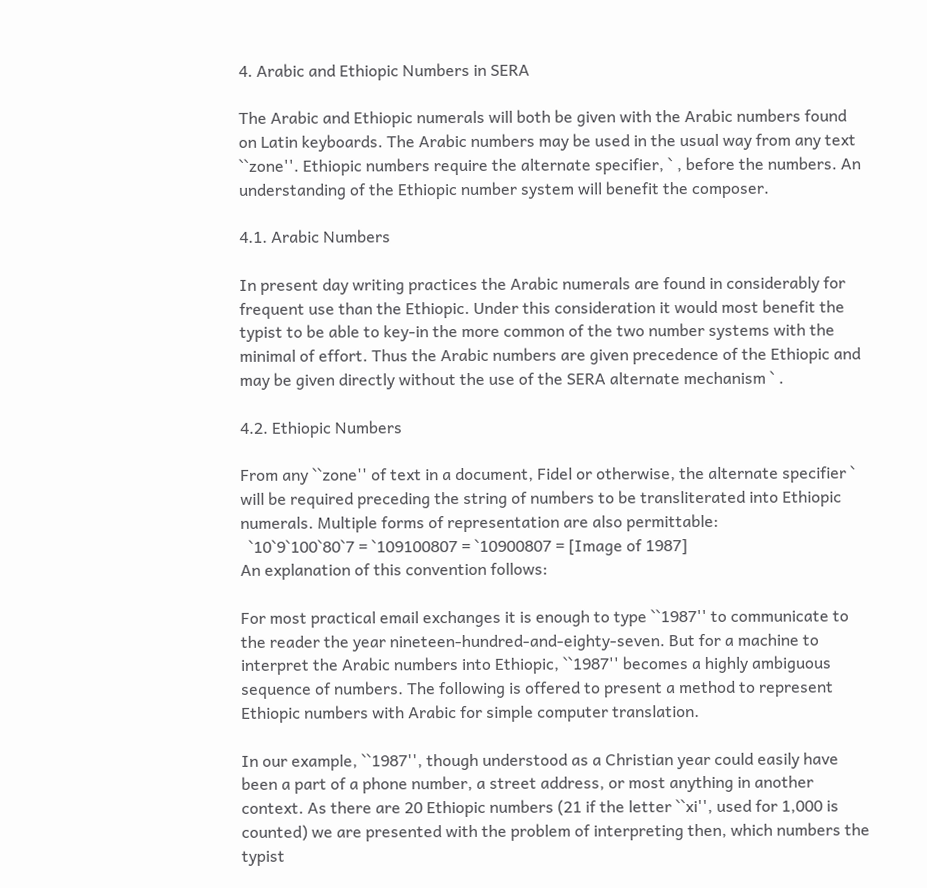4. Arabic and Ethiopic Numbers in SERA

The Arabic and Ethiopic numerals will both be given with the Arabic numbers found on Latin keyboards. The Arabic numbers may be used in the usual way from any text ``zone''. Ethiopic numbers require the alternate specifier, ` , before the numbers. An understanding of the Ethiopic number system will benefit the composer.

4.1. Arabic Numbers

In present day writing practices the Arabic numerals are found in considerably for frequent use than the Ethiopic. Under this consideration it would most benefit the typist to be able to key-in the more common of the two number systems with the minimal of effort. Thus the Arabic numbers are given precedence of the Ethiopic and may be given directly without the use of the SERA alternate mechanism ` .

4.2. Ethiopic Numbers

From any ``zone'' of text in a document, Fidel or otherwise, the alternate specifier ` will be required preceding the string of numbers to be transliterated into Ethiopic numerals. Multiple forms of representation are also permittable:
  `10`9`100`80`7 = `109100807 = `10900807 = [Image of 1987]
An explanation of this convention follows:

For most practical email exchanges it is enough to type ``1987'' to communicate to the reader the year nineteen-hundred-and-eighty-seven. But for a machine to interpret the Arabic numbers into Ethiopic, ``1987'' becomes a highly ambiguous sequence of numbers. The following is offered to present a method to represent Ethiopic numbers with Arabic for simple computer translation.

In our example, ``1987'', though understood as a Christian year could easily have been a part of a phone number, a street address, or most anything in another context. As there are 20 Ethiopic numbers (21 if the letter ``xi'', used for 1,000 is counted) we are presented with the problem of interpreting then, which numbers the typist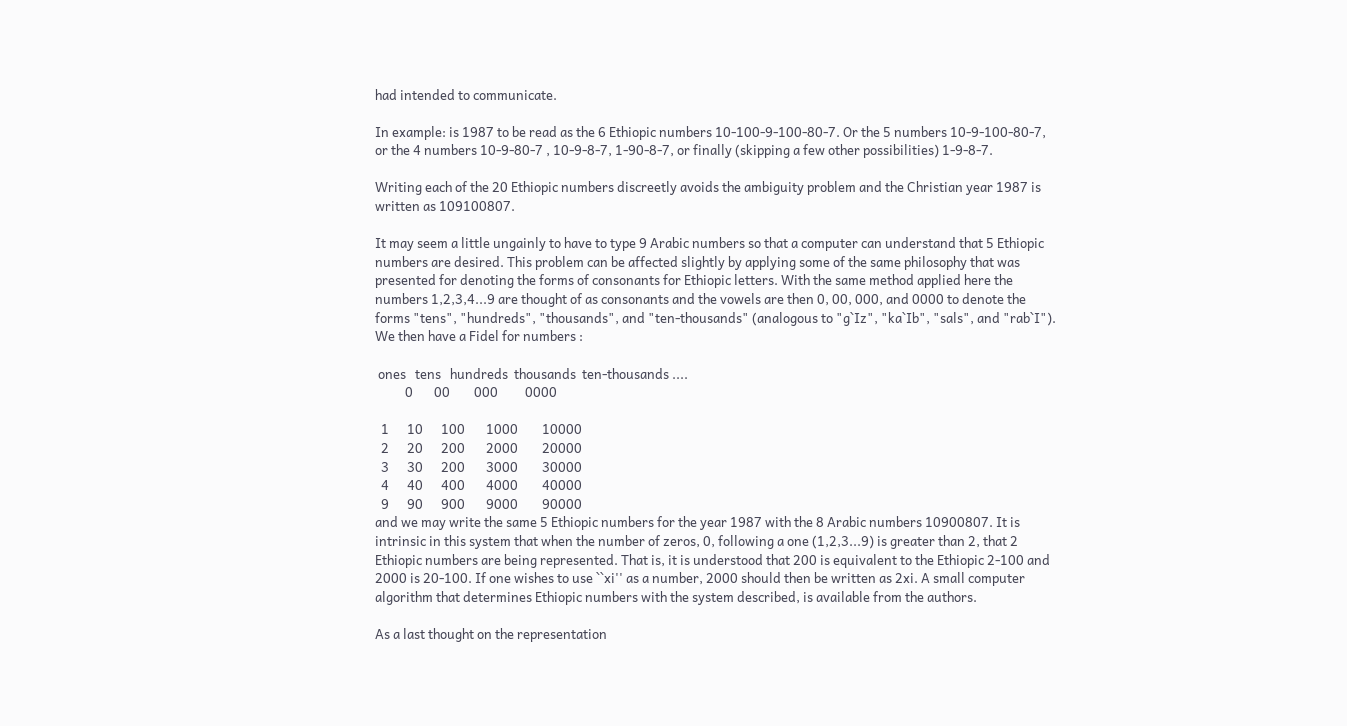had intended to communicate.

In example: is 1987 to be read as the 6 Ethiopic numbers 10-100-9-100-80-7. Or the 5 numbers 10-9-100-80-7, or the 4 numbers 10-9-80-7 , 10-9-8-7, 1-90-8-7, or finally (skipping a few other possibilities) 1-9-8-7.

Writing each of the 20 Ethiopic numbers discreetly avoids the ambiguity problem and the Christian year 1987 is written as 109100807.

It may seem a little ungainly to have to type 9 Arabic numbers so that a computer can understand that 5 Ethiopic numbers are desired. This problem can be affected slightly by applying some of the same philosophy that was presented for denoting the forms of consonants for Ethiopic letters. With the same method applied here the numbers 1,2,3,4...9 are thought of as consonants and the vowels are then 0, 00, 000, and 0000 to denote the forms "tens", "hundreds", "thousands", and "ten-thousands" (analogous to "g`Iz", "ka`Ib", "sals", and "rab`I"). We then have a Fidel for numbers :

 ones   tens   hundreds  thousands  ten-thousands ....
          0       00        000         0000

  1      10      100       1000        10000
  2      20      200       2000        20000
  3      30      200       3000        30000
  4      40      400       4000        40000
  9      90      900       9000        90000
and we may write the same 5 Ethiopic numbers for the year 1987 with the 8 Arabic numbers 10900807. It is intrinsic in this system that when the number of zeros, 0, following a one (1,2,3...9) is greater than 2, that 2 Ethiopic numbers are being represented. That is, it is understood that 200 is equivalent to the Ethiopic 2-100 and 2000 is 20-100. If one wishes to use ``xi'' as a number, 2000 should then be written as 2xi. A small computer algorithm that determines Ethiopic numbers with the system described, is available from the authors.

As a last thought on the representation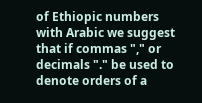of Ethiopic numbers with Arabic we suggest that if commas "," or decimals "." be used to denote orders of a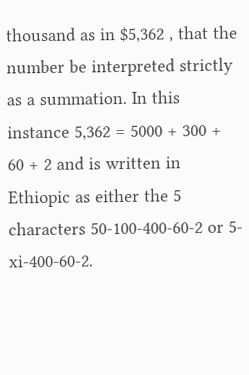thousand as in $5,362 , that the number be interpreted strictly as a summation. In this instance 5,362 = 5000 + 300 + 60 + 2 and is written in Ethiopic as either the 5 characters 50-100-400-60-2 or 5-xi-400-60-2.